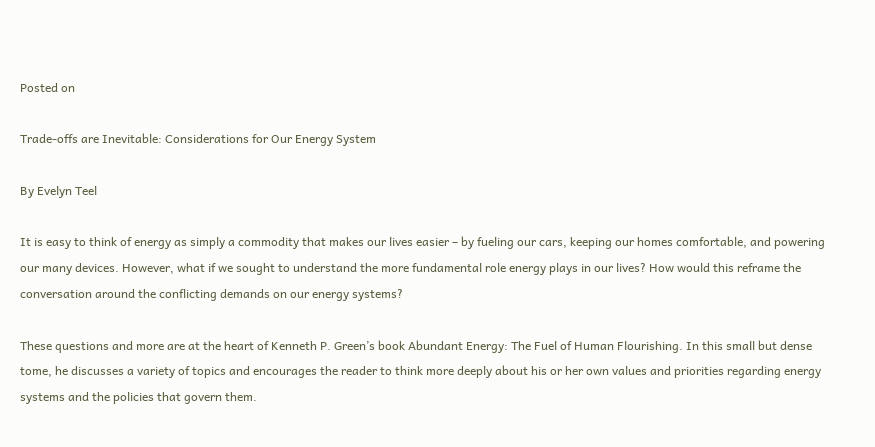Posted on

Trade-offs are Inevitable: Considerations for Our Energy System

By Evelyn Teel

It is easy to think of energy as simply a commodity that makes our lives easier – by fueling our cars, keeping our homes comfortable, and powering our many devices. However, what if we sought to understand the more fundamental role energy plays in our lives? How would this reframe the conversation around the conflicting demands on our energy systems?

These questions and more are at the heart of Kenneth P. Green’s book Abundant Energy: The Fuel of Human Flourishing. In this small but dense tome, he discusses a variety of topics and encourages the reader to think more deeply about his or her own values and priorities regarding energy systems and the policies that govern them.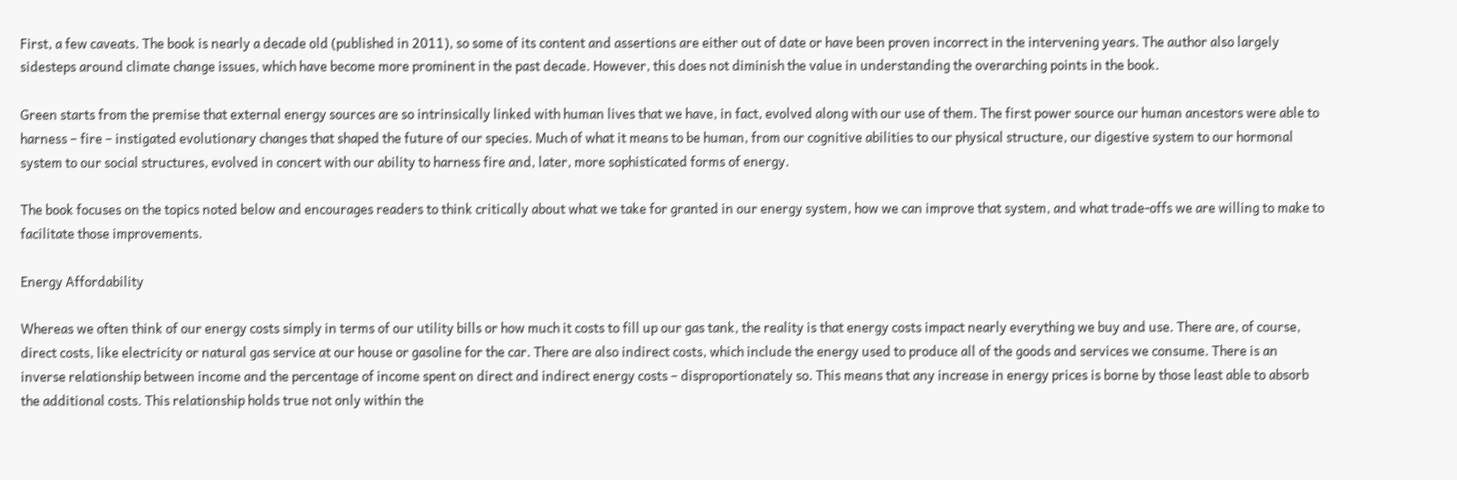First, a few caveats. The book is nearly a decade old (published in 2011), so some of its content and assertions are either out of date or have been proven incorrect in the intervening years. The author also largely sidesteps around climate change issues, which have become more prominent in the past decade. However, this does not diminish the value in understanding the overarching points in the book.

Green starts from the premise that external energy sources are so intrinsically linked with human lives that we have, in fact, evolved along with our use of them. The first power source our human ancestors were able to harness – fire – instigated evolutionary changes that shaped the future of our species. Much of what it means to be human, from our cognitive abilities to our physical structure, our digestive system to our hormonal system to our social structures, evolved in concert with our ability to harness fire and, later, more sophisticated forms of energy.

The book focuses on the topics noted below and encourages readers to think critically about what we take for granted in our energy system, how we can improve that system, and what trade-offs we are willing to make to facilitate those improvements.

Energy Affordability

Whereas we often think of our energy costs simply in terms of our utility bills or how much it costs to fill up our gas tank, the reality is that energy costs impact nearly everything we buy and use. There are, of course, direct costs, like electricity or natural gas service at our house or gasoline for the car. There are also indirect costs, which include the energy used to produce all of the goods and services we consume. There is an inverse relationship between income and the percentage of income spent on direct and indirect energy costs – disproportionately so. This means that any increase in energy prices is borne by those least able to absorb the additional costs. This relationship holds true not only within the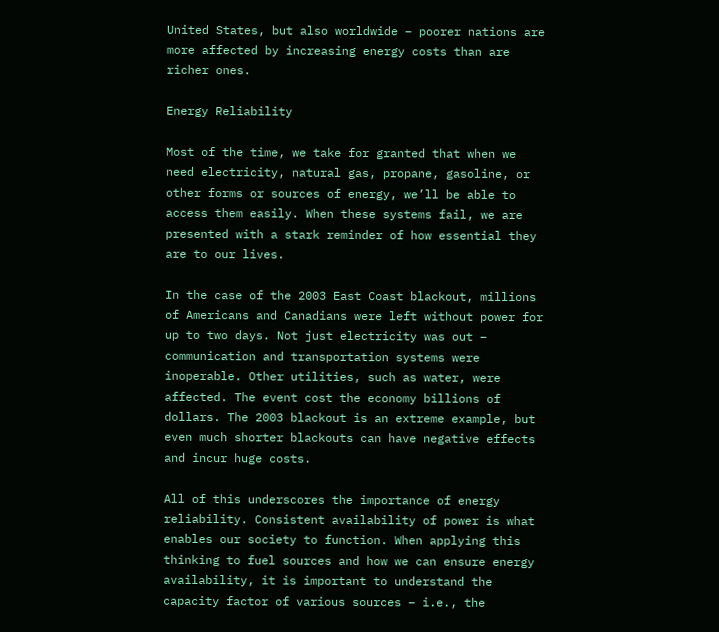United States, but also worldwide – poorer nations are more affected by increasing energy costs than are richer ones.

Energy Reliability

Most of the time, we take for granted that when we need electricity, natural gas, propane, gasoline, or other forms or sources of energy, we’ll be able to access them easily. When these systems fail, we are presented with a stark reminder of how essential they are to our lives.

In the case of the 2003 East Coast blackout, millions of Americans and Canadians were left without power for up to two days. Not just electricity was out – communication and transportation systems were inoperable. Other utilities, such as water, were affected. The event cost the economy billions of dollars. The 2003 blackout is an extreme example, but even much shorter blackouts can have negative effects and incur huge costs.

All of this underscores the importance of energy reliability. Consistent availability of power is what enables our society to function. When applying this thinking to fuel sources and how we can ensure energy availability, it is important to understand the capacity factor of various sources – i.e., the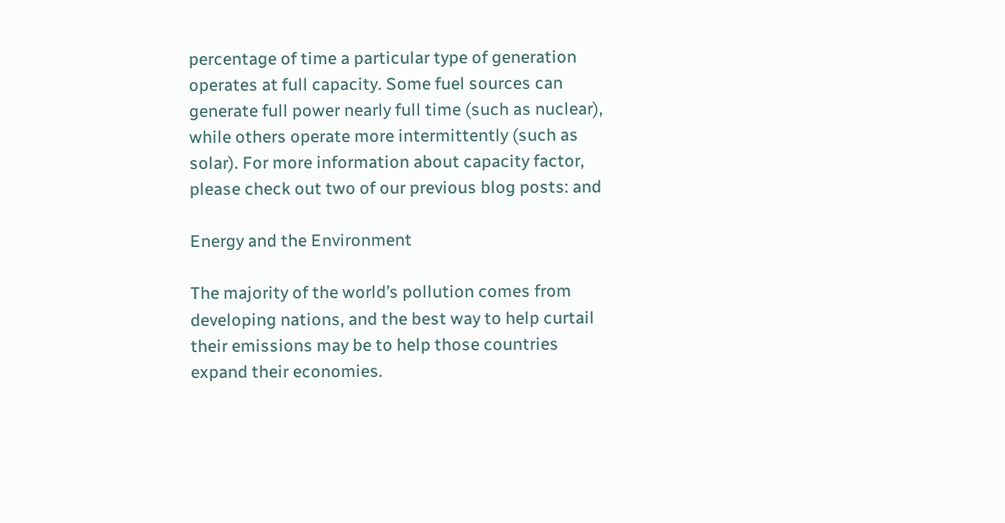percentage of time a particular type of generation operates at full capacity. Some fuel sources can generate full power nearly full time (such as nuclear), while others operate more intermittently (such as solar). For more information about capacity factor, please check out two of our previous blog posts: and

Energy and the Environment

The majority of the world’s pollution comes from developing nations, and the best way to help curtail their emissions may be to help those countries expand their economies.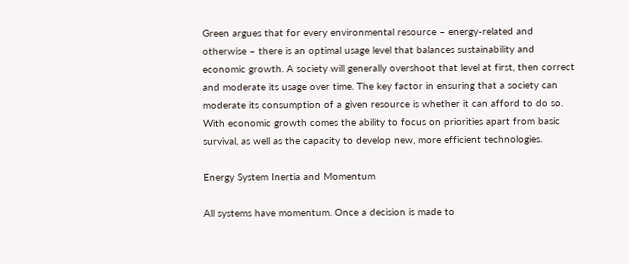Green argues that for every environmental resource – energy-related and otherwise – there is an optimal usage level that balances sustainability and economic growth. A society will generally overshoot that level at first, then correct and moderate its usage over time. The key factor in ensuring that a society can moderate its consumption of a given resource is whether it can afford to do so. With economic growth comes the ability to focus on priorities apart from basic survival, as well as the capacity to develop new, more efficient technologies.

Energy System Inertia and Momentum

All systems have momentum. Once a decision is made to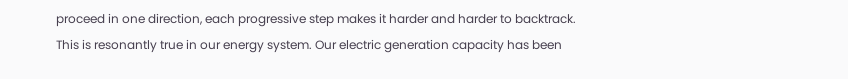proceed in one direction, each progressive step makes it harder and harder to backtrack. This is resonantly true in our energy system. Our electric generation capacity has been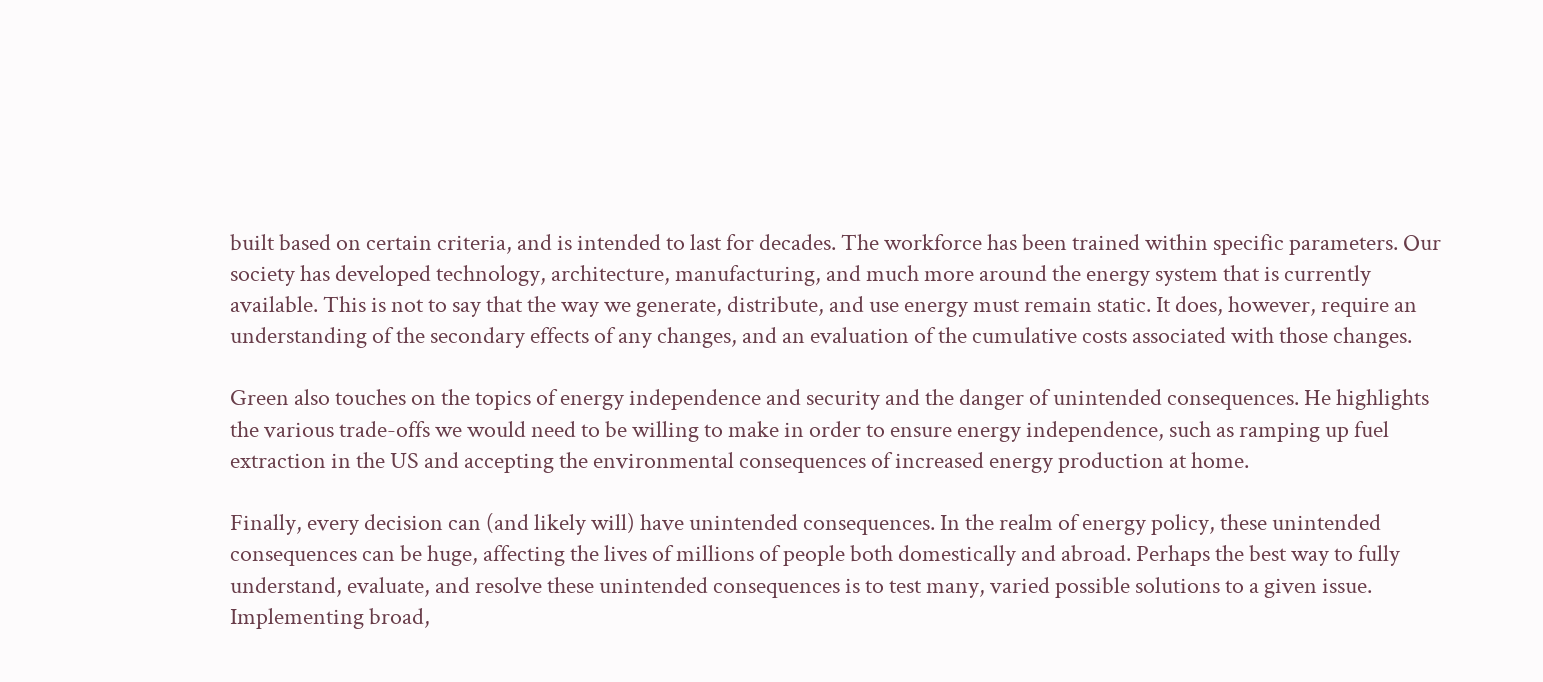built based on certain criteria, and is intended to last for decades. The workforce has been trained within specific parameters. Our society has developed technology, architecture, manufacturing, and much more around the energy system that is currently available. This is not to say that the way we generate, distribute, and use energy must remain static. It does, however, require an understanding of the secondary effects of any changes, and an evaluation of the cumulative costs associated with those changes.

Green also touches on the topics of energy independence and security and the danger of unintended consequences. He highlights the various trade-offs we would need to be willing to make in order to ensure energy independence, such as ramping up fuel extraction in the US and accepting the environmental consequences of increased energy production at home.

Finally, every decision can (and likely will) have unintended consequences. In the realm of energy policy, these unintended consequences can be huge, affecting the lives of millions of people both domestically and abroad. Perhaps the best way to fully understand, evaluate, and resolve these unintended consequences is to test many, varied possible solutions to a given issue. Implementing broad,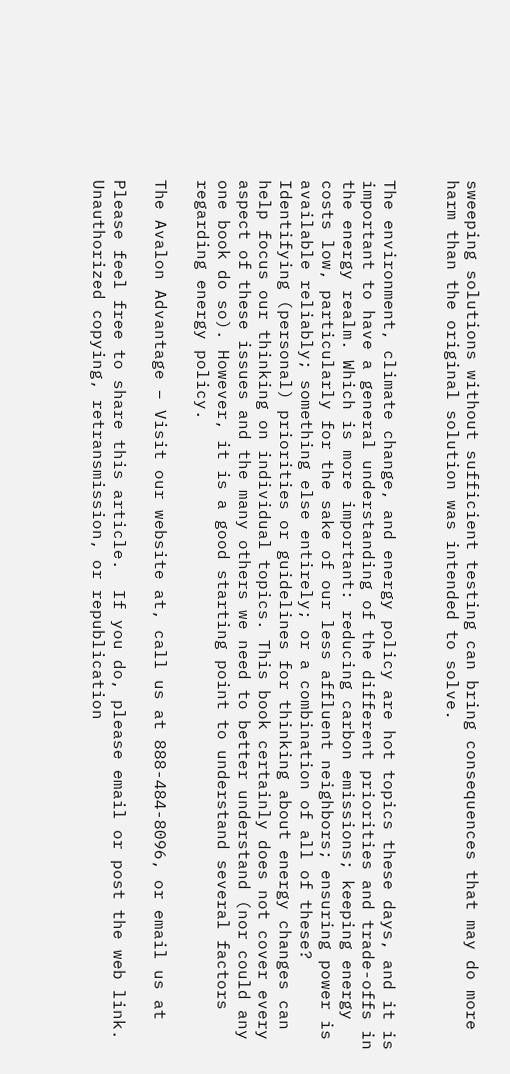sweeping solutions without sufficient testing can bring consequences that may do more harm than the original solution was intended to solve.


The environment, climate change, and energy policy are hot topics these days, and it is important to have a general understanding of the different priorities and trade-offs in the energy realm. Which is more important: reducing carbon emissions; keeping energy costs low, particularly for the sake of our less affluent neighbors; ensuring power is available reliably; something else entirely; or a combination of all of these? Identifying (personal) priorities or guidelines for thinking about energy changes can help focus our thinking on individual topics. This book certainly does not cover every aspect of these issues and the many others we need to better understand (nor could any one book do so). However, it is a good starting point to understand several factors regarding energy policy.

The Avalon Advantage – Visit our website at, call us at 888-484-8096, or email us at

Please feel free to share this article.  If you do, please email or post the web link.  Unauthorized copying, retransmission, or republication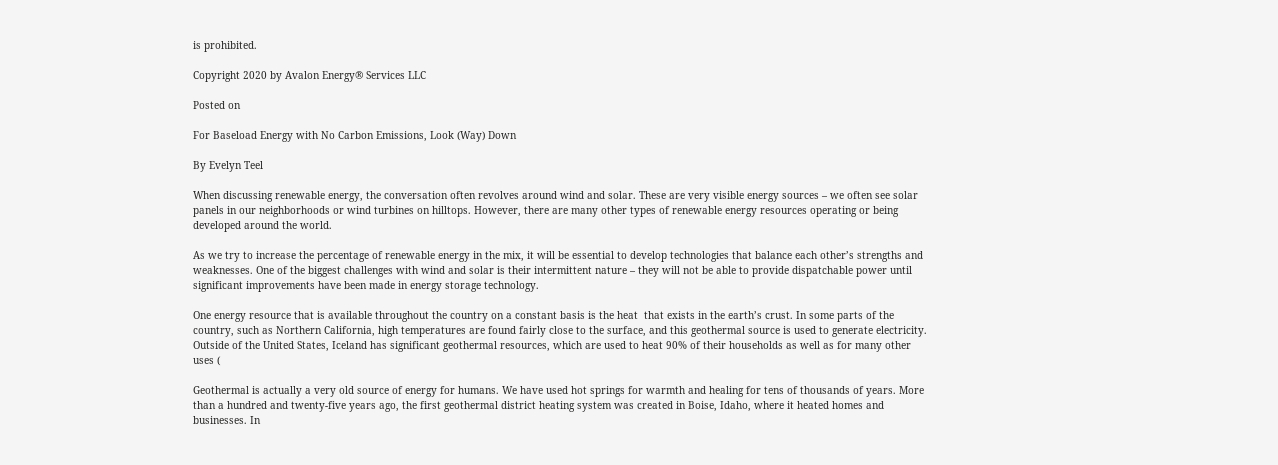is prohibited.

Copyright 2020 by Avalon Energy® Services LLC

Posted on

For Baseload Energy with No Carbon Emissions, Look (Way) Down

By Evelyn Teel

When discussing renewable energy, the conversation often revolves around wind and solar. These are very visible energy sources – we often see solar panels in our neighborhoods or wind turbines on hilltops. However, there are many other types of renewable energy resources operating or being developed around the world.

As we try to increase the percentage of renewable energy in the mix, it will be essential to develop technologies that balance each other’s strengths and weaknesses. One of the biggest challenges with wind and solar is their intermittent nature – they will not be able to provide dispatchable power until significant improvements have been made in energy storage technology.

One energy resource that is available throughout the country on a constant basis is the heat  that exists in the earth’s crust. In some parts of the country, such as Northern California, high temperatures are found fairly close to the surface, and this geothermal source is used to generate electricity. Outside of the United States, Iceland has significant geothermal resources, which are used to heat 90% of their households as well as for many other uses (

Geothermal is actually a very old source of energy for humans. We have used hot springs for warmth and healing for tens of thousands of years. More than a hundred and twenty-five years ago, the first geothermal district heating system was created in Boise, Idaho, where it heated homes and businesses. In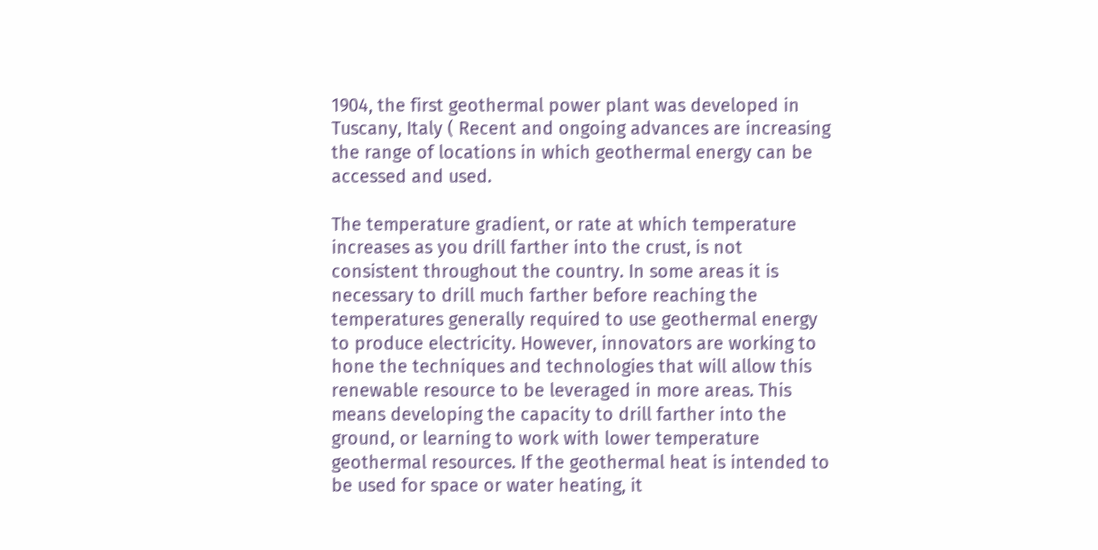1904, the first geothermal power plant was developed in Tuscany, Italy ( Recent and ongoing advances are increasing the range of locations in which geothermal energy can be accessed and used.

The temperature gradient, or rate at which temperature increases as you drill farther into the crust, is not consistent throughout the country. In some areas it is necessary to drill much farther before reaching the temperatures generally required to use geothermal energy to produce electricity. However, innovators are working to hone the techniques and technologies that will allow this renewable resource to be leveraged in more areas. This means developing the capacity to drill farther into the ground, or learning to work with lower temperature geothermal resources. If the geothermal heat is intended to be used for space or water heating, it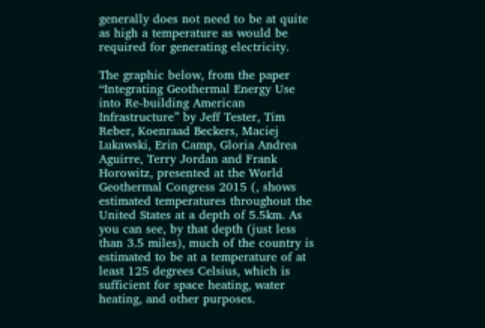generally does not need to be at quite as high a temperature as would be required for generating electricity.

The graphic below, from the paper “Integrating Geothermal Energy Use into Re-building American Infrastructure” by Jeff Tester, Tim Reber, Koenraad Beckers, Maciej Lukawski, Erin Camp, Gloria Andrea Aguirre, Terry Jordan and Frank Horowitz, presented at the World Geothermal Congress 2015 (, shows estimated temperatures throughout the United States at a depth of 5.5km. As you can see, by that depth (just less than 3.5 miles), much of the country is estimated to be at a temperature of at least 125 degrees Celsius, which is sufficient for space heating, water heating, and other purposes.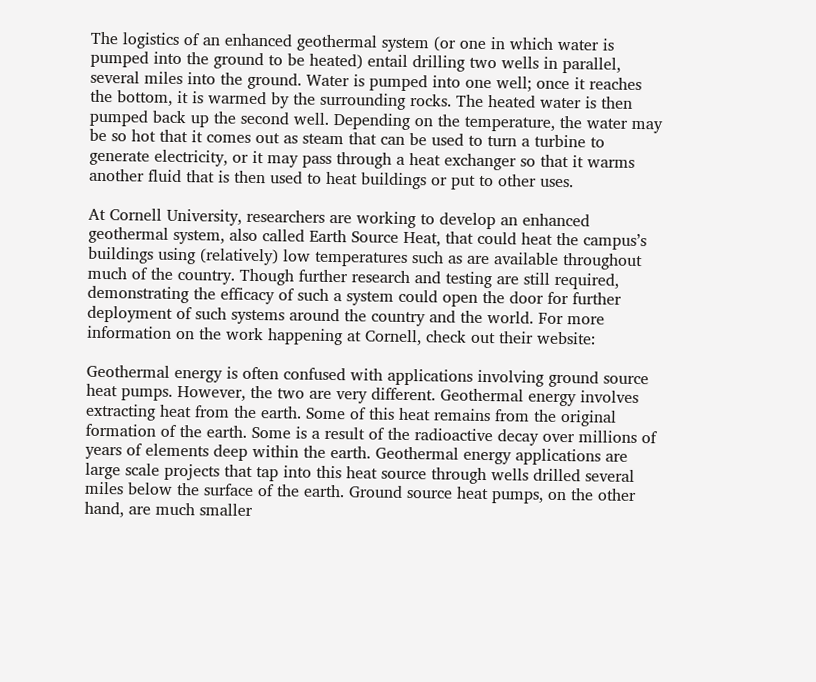The logistics of an enhanced geothermal system (or one in which water is pumped into the ground to be heated) entail drilling two wells in parallel, several miles into the ground. Water is pumped into one well; once it reaches the bottom, it is warmed by the surrounding rocks. The heated water is then pumped back up the second well. Depending on the temperature, the water may be so hot that it comes out as steam that can be used to turn a turbine to generate electricity, or it may pass through a heat exchanger so that it warms another fluid that is then used to heat buildings or put to other uses.

At Cornell University, researchers are working to develop an enhanced geothermal system, also called Earth Source Heat, that could heat the campus’s buildings using (relatively) low temperatures such as are available throughout much of the country. Though further research and testing are still required, demonstrating the efficacy of such a system could open the door for further deployment of such systems around the country and the world. For more information on the work happening at Cornell, check out their website:

Geothermal energy is often confused with applications involving ground source heat pumps. However, the two are very different. Geothermal energy involves extracting heat from the earth. Some of this heat remains from the original formation of the earth. Some is a result of the radioactive decay over millions of years of elements deep within the earth. Geothermal energy applications are large scale projects that tap into this heat source through wells drilled several miles below the surface of the earth. Ground source heat pumps, on the other hand, are much smaller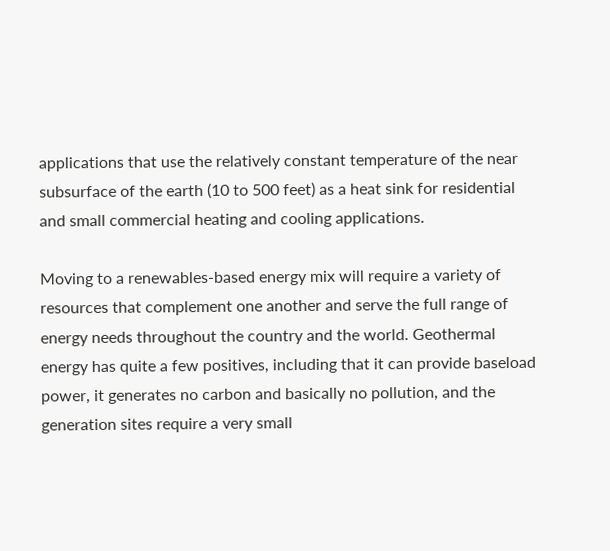applications that use the relatively constant temperature of the near subsurface of the earth (10 to 500 feet) as a heat sink for residential and small commercial heating and cooling applications.

Moving to a renewables-based energy mix will require a variety of resources that complement one another and serve the full range of energy needs throughout the country and the world. Geothermal energy has quite a few positives, including that it can provide baseload power, it generates no carbon and basically no pollution, and the generation sites require a very small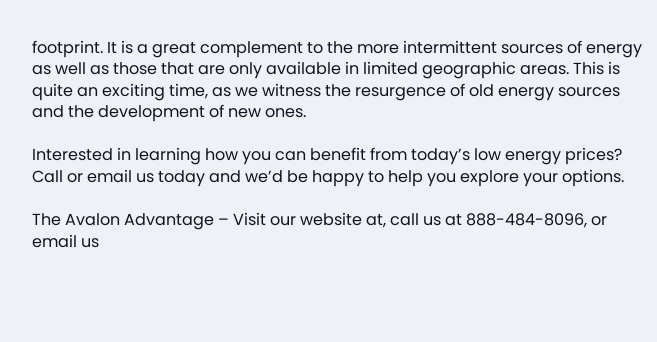footprint. It is a great complement to the more intermittent sources of energy as well as those that are only available in limited geographic areas. This is quite an exciting time, as we witness the resurgence of old energy sources and the development of new ones.

Interested in learning how you can benefit from today’s low energy prices? Call or email us today and we’d be happy to help you explore your options.

The Avalon Advantage – Visit our website at, call us at 888-484-8096, or email us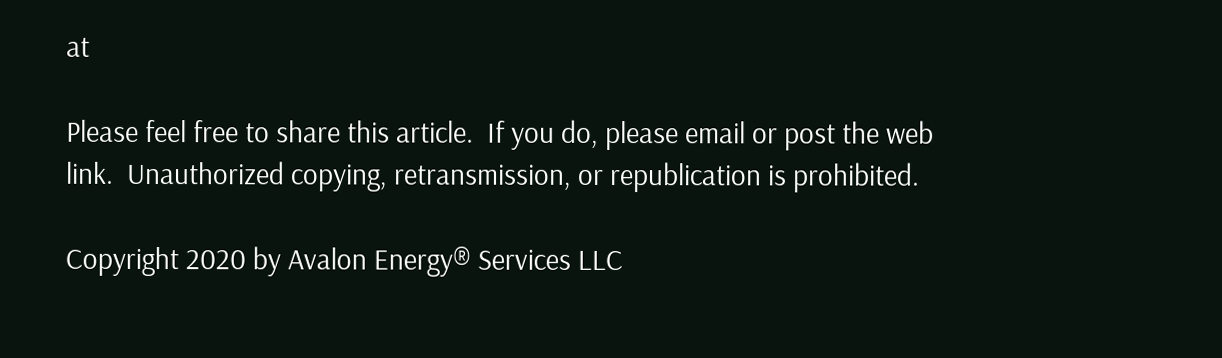at

Please feel free to share this article.  If you do, please email or post the web link.  Unauthorized copying, retransmission, or republication is prohibited.

Copyright 2020 by Avalon Energy® Services LLC